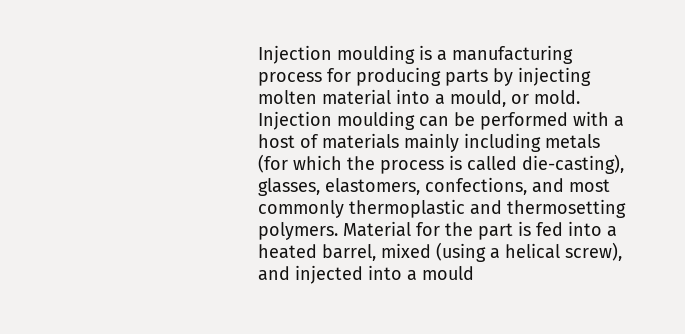Injection moulding is a manufacturing process for producing parts by injecting molten material into a mould, or mold. Injection moulding can be performed with a host of materials mainly including metals (for which the process is called die-casting), glasses, elastomers, confections, and most commonly thermoplastic and thermosetting polymers. Material for the part is fed into a heated barrel, mixed (using a helical screw), and injected into a mould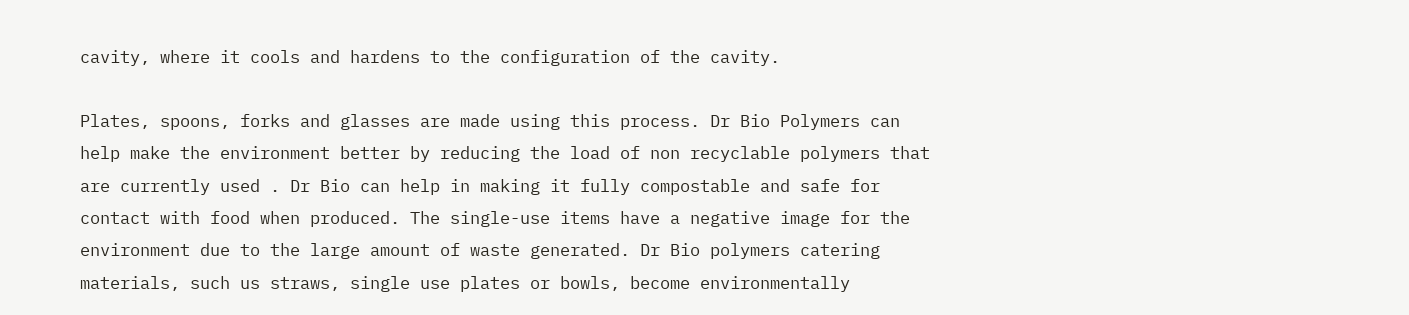cavity, where it cools and hardens to the configuration of the cavity.

Plates, spoons, forks and glasses are made using this process. Dr Bio Polymers can help make the environment better by reducing the load of non recyclable polymers that are currently used . Dr Bio can help in making it fully compostable and safe for contact with food when produced. The single-use items have a negative image for the environment due to the large amount of waste generated. Dr Bio polymers catering materials, such us straws, single use plates or bowls, become environmentally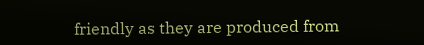friendly as they are produced from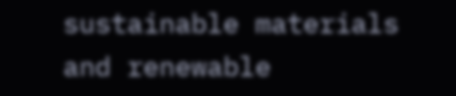sustainable materials and renewable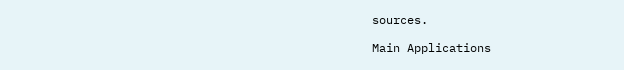sources.

Main Applications